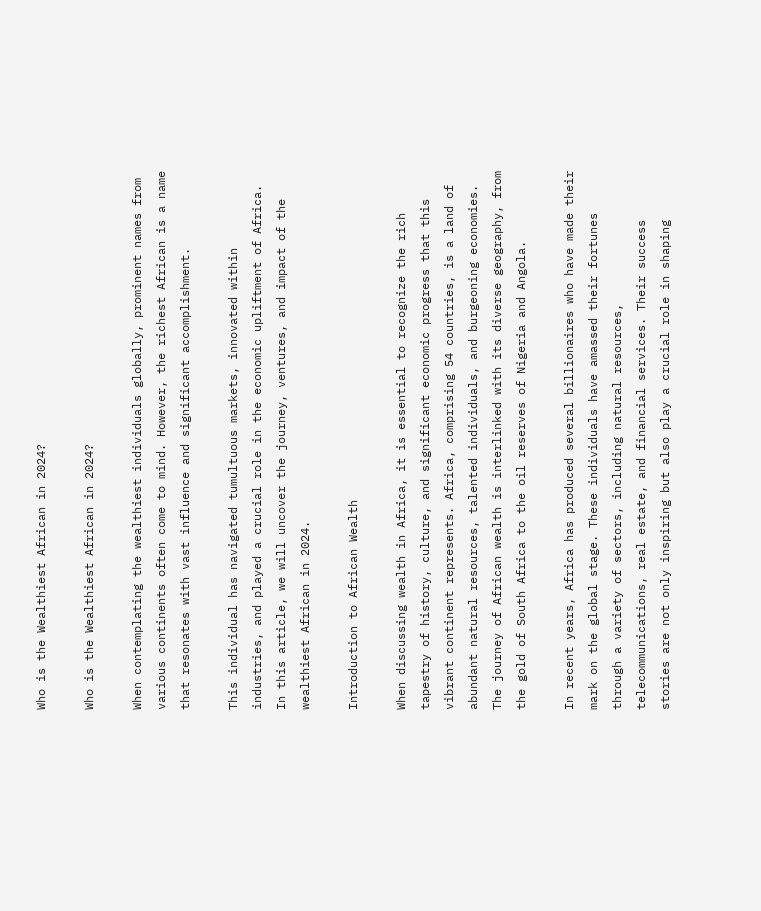Who is the Wealthiest African in 2024?

Who is the Wealthiest African in 2024?

When contemplating the wealthiest individuals globally, prominent names from various continents often come to mind. However, the richest African is a name that resonates with vast influence and significant accomplishment.

This individual has navigated tumultuous markets, innovated within industries, and played a crucial role in the economic upliftment of Africa. In this article, we will uncover the journey, ventures, and impact of the wealthiest African in 2024.

Introduction to African Wealth

When discussing wealth in Africa, it is essential to recognize the rich tapestry of history, culture, and significant economic progress that this vibrant continent represents. Africa, comprising 54 countries, is a land of abundant natural resources, talented individuals, and burgeoning economies. The journey of African wealth is interlinked with its diverse geography, from the gold of South Africa to the oil reserves of Nigeria and Angola.

In recent years, Africa has produced several billionaires who have made their mark on the global stage. These individuals have amassed their fortunes through a variety of sectors, including natural resources, telecommunications, real estate, and financial services. Their success stories are not only inspiring but also play a crucial role in shaping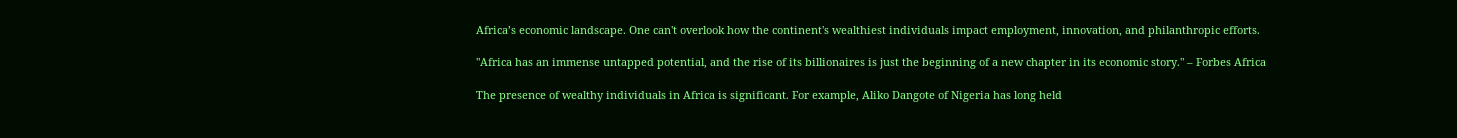Africa’s economic landscape. One can't overlook how the continent's wealthiest individuals impact employment, innovation, and philanthropic efforts.

"Africa has an immense untapped potential, and the rise of its billionaires is just the beginning of a new chapter in its economic story." – Forbes Africa

The presence of wealthy individuals in Africa is significant. For example, Aliko Dangote of Nigeria has long held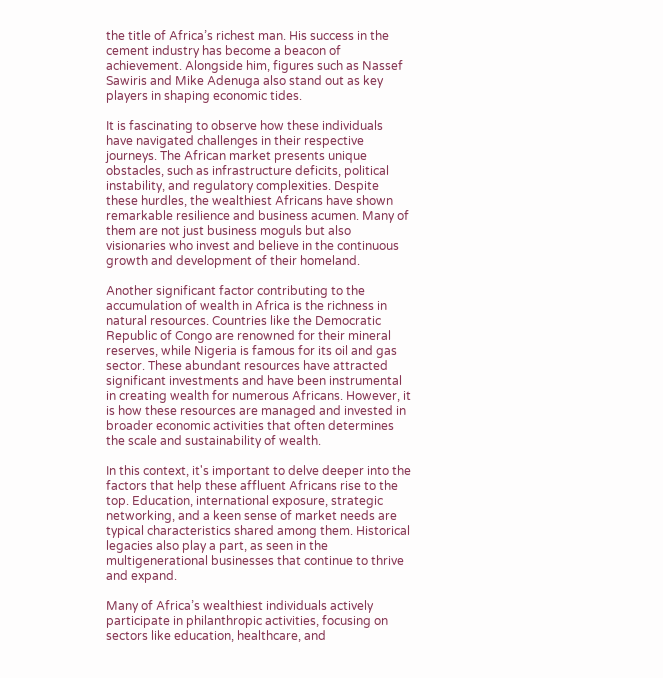the title of Africa’s richest man. His success in the cement industry has become a beacon of achievement. Alongside him, figures such as Nassef Sawiris and Mike Adenuga also stand out as key players in shaping economic tides.

It is fascinating to observe how these individuals have navigated challenges in their respective journeys. The African market presents unique obstacles, such as infrastructure deficits, political instability, and regulatory complexities. Despite these hurdles, the wealthiest Africans have shown remarkable resilience and business acumen. Many of them are not just business moguls but also visionaries who invest and believe in the continuous growth and development of their homeland.

Another significant factor contributing to the accumulation of wealth in Africa is the richness in natural resources. Countries like the Democratic Republic of Congo are renowned for their mineral reserves, while Nigeria is famous for its oil and gas sector. These abundant resources have attracted significant investments and have been instrumental in creating wealth for numerous Africans. However, it is how these resources are managed and invested in broader economic activities that often determines the scale and sustainability of wealth.

In this context, it's important to delve deeper into the factors that help these affluent Africans rise to the top. Education, international exposure, strategic networking, and a keen sense of market needs are typical characteristics shared among them. Historical legacies also play a part, as seen in the multigenerational businesses that continue to thrive and expand.

Many of Africa’s wealthiest individuals actively participate in philanthropic activities, focusing on sectors like education, healthcare, and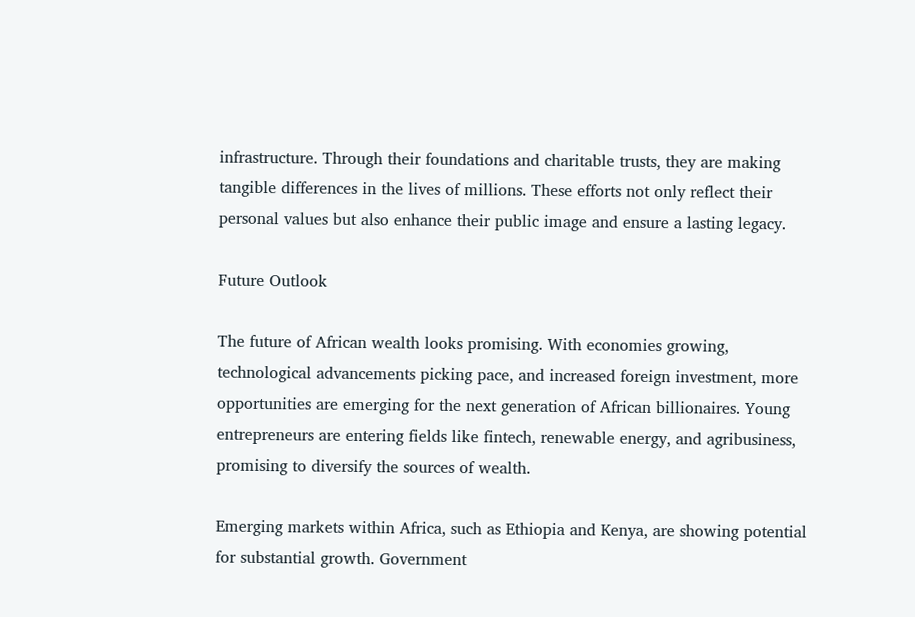infrastructure. Through their foundations and charitable trusts, they are making tangible differences in the lives of millions. These efforts not only reflect their personal values but also enhance their public image and ensure a lasting legacy.

Future Outlook

The future of African wealth looks promising. With economies growing, technological advancements picking pace, and increased foreign investment, more opportunities are emerging for the next generation of African billionaires. Young entrepreneurs are entering fields like fintech, renewable energy, and agribusiness, promising to diversify the sources of wealth.

Emerging markets within Africa, such as Ethiopia and Kenya, are showing potential for substantial growth. Government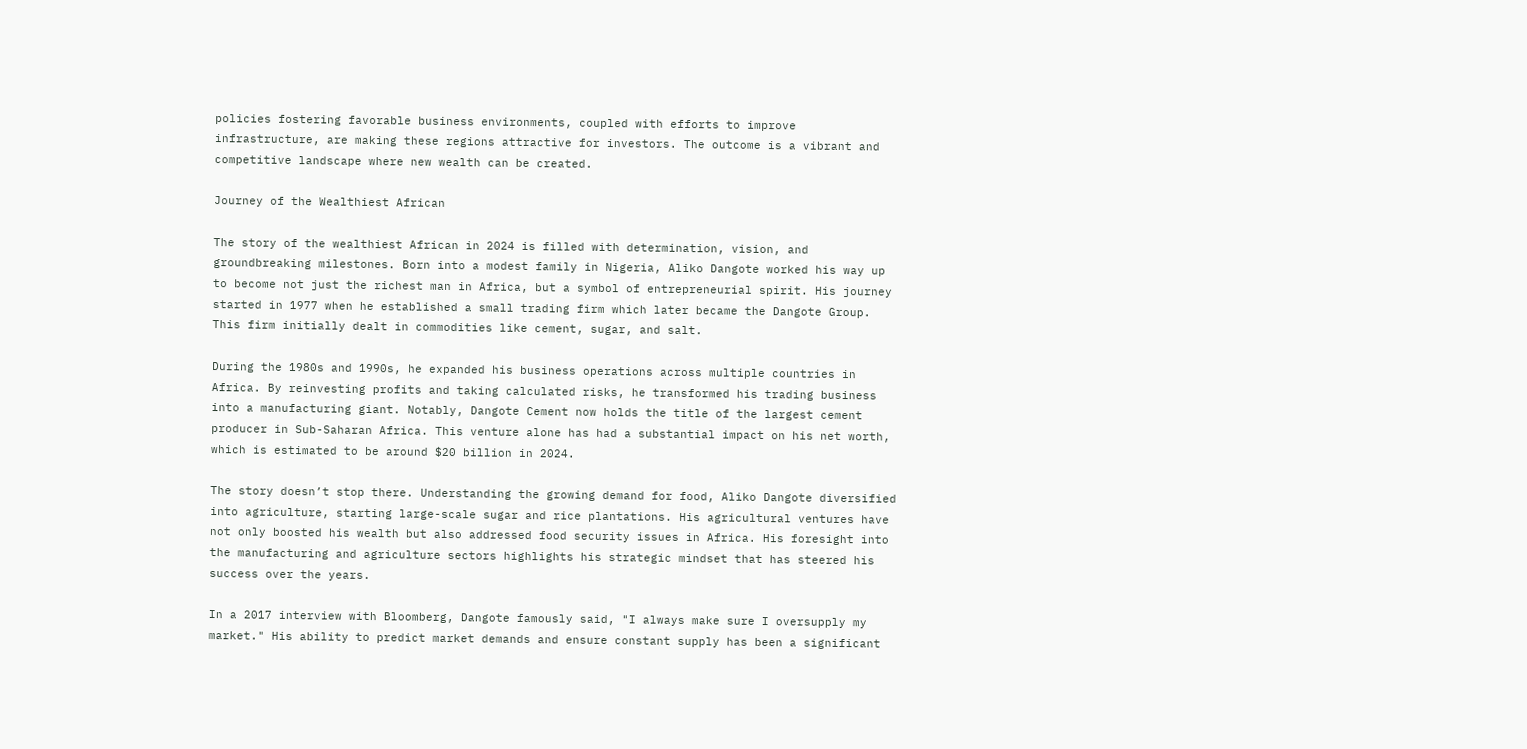policies fostering favorable business environments, coupled with efforts to improve infrastructure, are making these regions attractive for investors. The outcome is a vibrant and competitive landscape where new wealth can be created.

Journey of the Wealthiest African

The story of the wealthiest African in 2024 is filled with determination, vision, and groundbreaking milestones. Born into a modest family in Nigeria, Aliko Dangote worked his way up to become not just the richest man in Africa, but a symbol of entrepreneurial spirit. His journey started in 1977 when he established a small trading firm which later became the Dangote Group. This firm initially dealt in commodities like cement, sugar, and salt.

During the 1980s and 1990s, he expanded his business operations across multiple countries in Africa. By reinvesting profits and taking calculated risks, he transformed his trading business into a manufacturing giant. Notably, Dangote Cement now holds the title of the largest cement producer in Sub-Saharan Africa. This venture alone has had a substantial impact on his net worth, which is estimated to be around $20 billion in 2024.

The story doesn’t stop there. Understanding the growing demand for food, Aliko Dangote diversified into agriculture, starting large-scale sugar and rice plantations. His agricultural ventures have not only boosted his wealth but also addressed food security issues in Africa. His foresight into the manufacturing and agriculture sectors highlights his strategic mindset that has steered his success over the years.

In a 2017 interview with Bloomberg, Dangote famously said, "I always make sure I oversupply my market." His ability to predict market demands and ensure constant supply has been a significant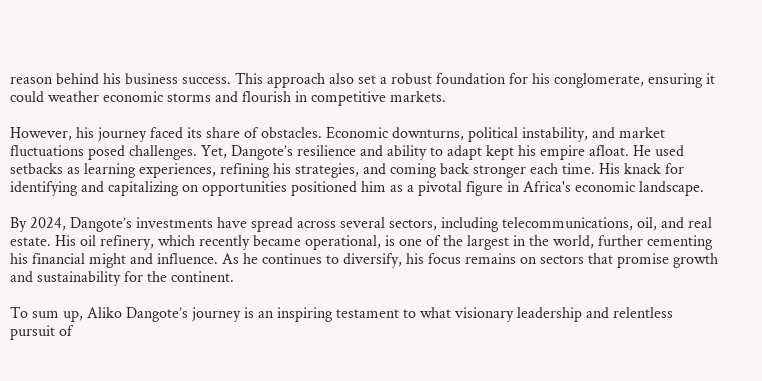reason behind his business success. This approach also set a robust foundation for his conglomerate, ensuring it could weather economic storms and flourish in competitive markets.

However, his journey faced its share of obstacles. Economic downturns, political instability, and market fluctuations posed challenges. Yet, Dangote’s resilience and ability to adapt kept his empire afloat. He used setbacks as learning experiences, refining his strategies, and coming back stronger each time. His knack for identifying and capitalizing on opportunities positioned him as a pivotal figure in Africa's economic landscape.

By 2024, Dangote’s investments have spread across several sectors, including telecommunications, oil, and real estate. His oil refinery, which recently became operational, is one of the largest in the world, further cementing his financial might and influence. As he continues to diversify, his focus remains on sectors that promise growth and sustainability for the continent.

To sum up, Aliko Dangote’s journey is an inspiring testament to what visionary leadership and relentless pursuit of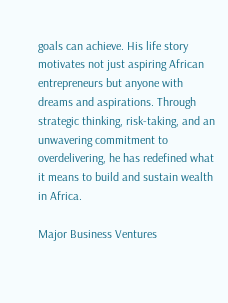goals can achieve. His life story motivates not just aspiring African entrepreneurs but anyone with dreams and aspirations. Through strategic thinking, risk-taking, and an unwavering commitment to overdelivering, he has redefined what it means to build and sustain wealth in Africa.

Major Business Ventures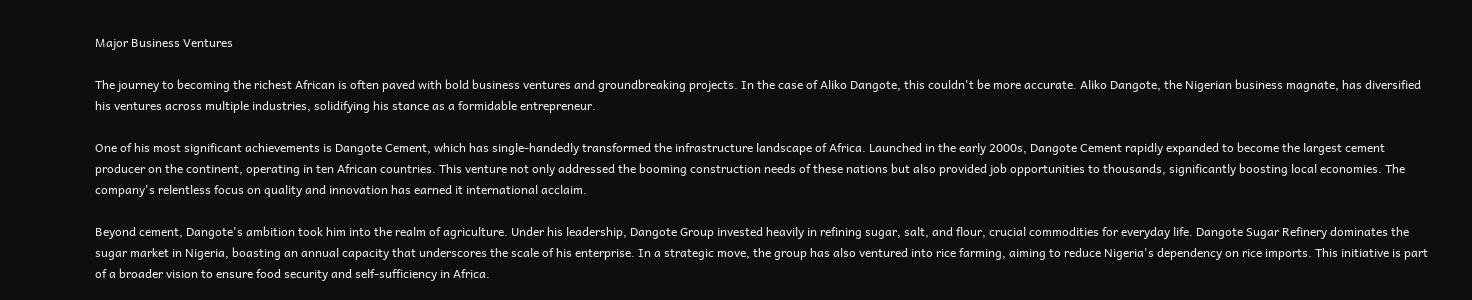Major Business Ventures

The journey to becoming the richest African is often paved with bold business ventures and groundbreaking projects. In the case of Aliko Dangote, this couldn't be more accurate. Aliko Dangote, the Nigerian business magnate, has diversified his ventures across multiple industries, solidifying his stance as a formidable entrepreneur.

One of his most significant achievements is Dangote Cement, which has single-handedly transformed the infrastructure landscape of Africa. Launched in the early 2000s, Dangote Cement rapidly expanded to become the largest cement producer on the continent, operating in ten African countries. This venture not only addressed the booming construction needs of these nations but also provided job opportunities to thousands, significantly boosting local economies. The company's relentless focus on quality and innovation has earned it international acclaim.

Beyond cement, Dangote's ambition took him into the realm of agriculture. Under his leadership, Dangote Group invested heavily in refining sugar, salt, and flour, crucial commodities for everyday life. Dangote Sugar Refinery dominates the sugar market in Nigeria, boasting an annual capacity that underscores the scale of his enterprise. In a strategic move, the group has also ventured into rice farming, aiming to reduce Nigeria's dependency on rice imports. This initiative is part of a broader vision to ensure food security and self-sufficiency in Africa.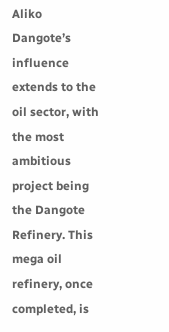Aliko Dangote’s influence extends to the oil sector, with the most ambitious project being the Dangote Refinery. This mega oil refinery, once completed, is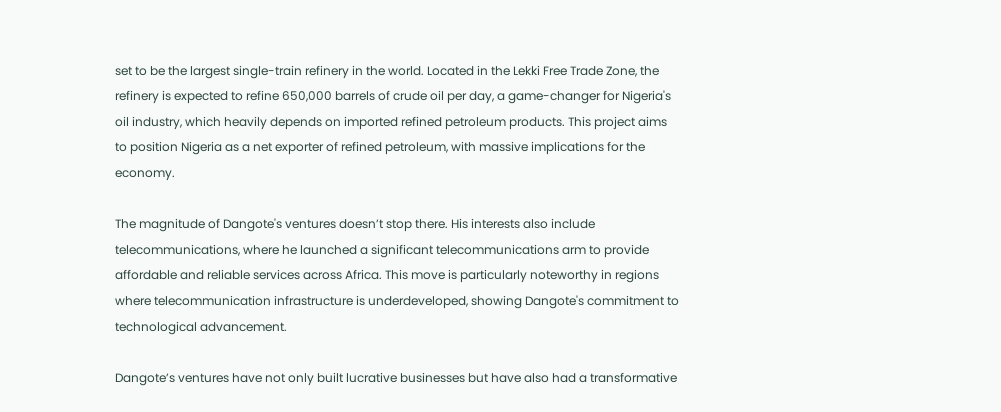set to be the largest single-train refinery in the world. Located in the Lekki Free Trade Zone, the refinery is expected to refine 650,000 barrels of crude oil per day, a game-changer for Nigeria's oil industry, which heavily depends on imported refined petroleum products. This project aims to position Nigeria as a net exporter of refined petroleum, with massive implications for the economy.

The magnitude of Dangote's ventures doesn’t stop there. His interests also include telecommunications, where he launched a significant telecommunications arm to provide affordable and reliable services across Africa. This move is particularly noteworthy in regions where telecommunication infrastructure is underdeveloped, showing Dangote's commitment to technological advancement.

Dangote’s ventures have not only built lucrative businesses but have also had a transformative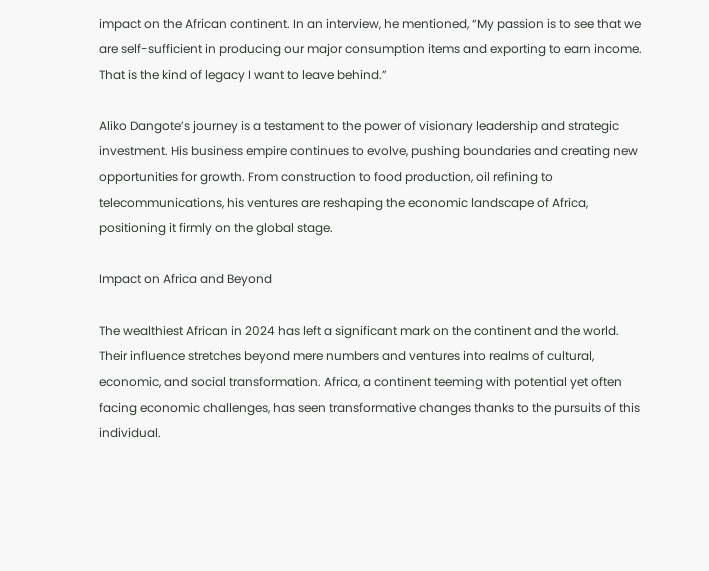impact on the African continent. In an interview, he mentioned, “My passion is to see that we are self-sufficient in producing our major consumption items and exporting to earn income. That is the kind of legacy I want to leave behind.”

Aliko Dangote’s journey is a testament to the power of visionary leadership and strategic investment. His business empire continues to evolve, pushing boundaries and creating new opportunities for growth. From construction to food production, oil refining to telecommunications, his ventures are reshaping the economic landscape of Africa, positioning it firmly on the global stage.

Impact on Africa and Beyond

The wealthiest African in 2024 has left a significant mark on the continent and the world. Their influence stretches beyond mere numbers and ventures into realms of cultural, economic, and social transformation. Africa, a continent teeming with potential yet often facing economic challenges, has seen transformative changes thanks to the pursuits of this individual.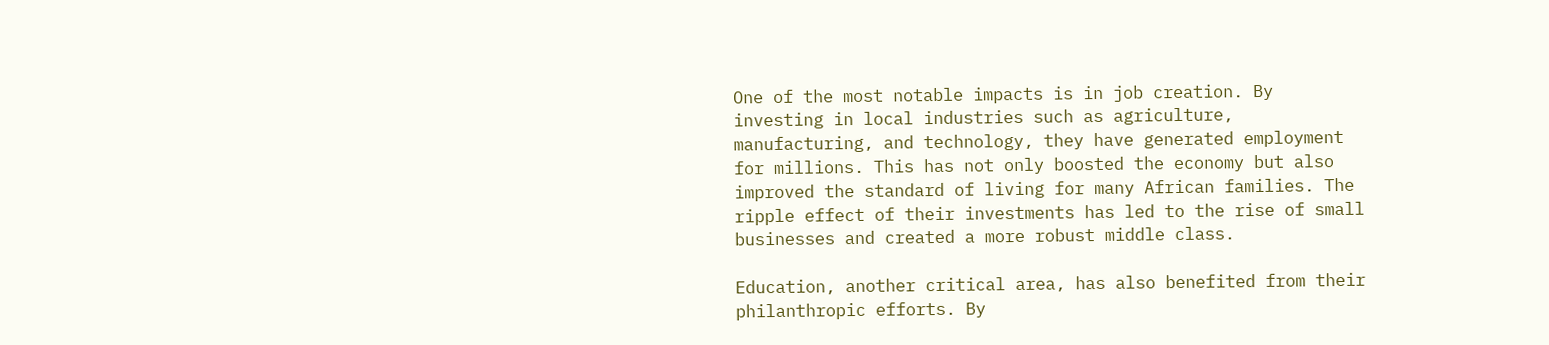One of the most notable impacts is in job creation. By investing in local industries such as agriculture, manufacturing, and technology, they have generated employment for millions. This has not only boosted the economy but also improved the standard of living for many African families. The ripple effect of their investments has led to the rise of small businesses and created a more robust middle class.

Education, another critical area, has also benefited from their philanthropic efforts. By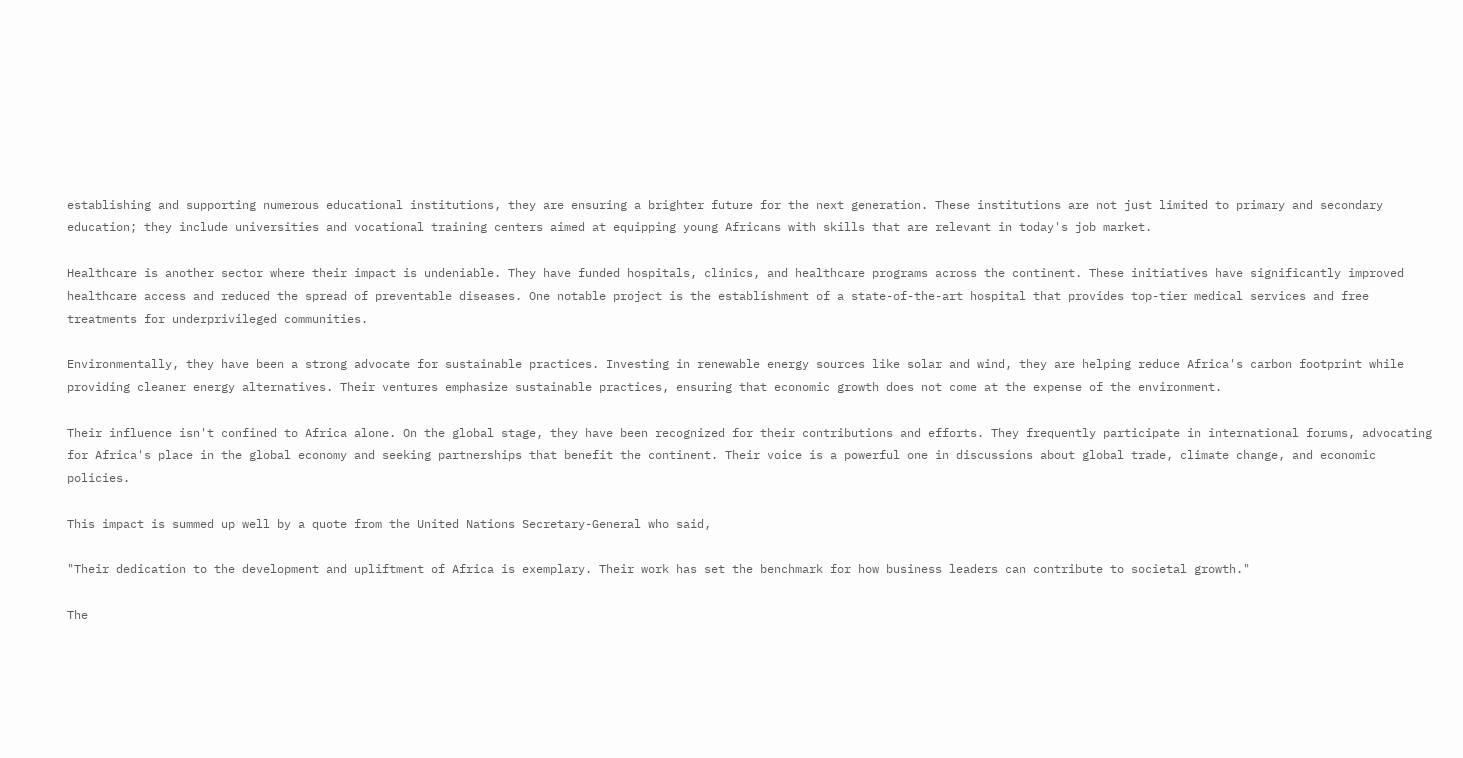establishing and supporting numerous educational institutions, they are ensuring a brighter future for the next generation. These institutions are not just limited to primary and secondary education; they include universities and vocational training centers aimed at equipping young Africans with skills that are relevant in today's job market.

Healthcare is another sector where their impact is undeniable. They have funded hospitals, clinics, and healthcare programs across the continent. These initiatives have significantly improved healthcare access and reduced the spread of preventable diseases. One notable project is the establishment of a state-of-the-art hospital that provides top-tier medical services and free treatments for underprivileged communities.

Environmentally, they have been a strong advocate for sustainable practices. Investing in renewable energy sources like solar and wind, they are helping reduce Africa's carbon footprint while providing cleaner energy alternatives. Their ventures emphasize sustainable practices, ensuring that economic growth does not come at the expense of the environment.

Their influence isn't confined to Africa alone. On the global stage, they have been recognized for their contributions and efforts. They frequently participate in international forums, advocating for Africa's place in the global economy and seeking partnerships that benefit the continent. Their voice is a powerful one in discussions about global trade, climate change, and economic policies.

This impact is summed up well by a quote from the United Nations Secretary-General who said,

"Their dedication to the development and upliftment of Africa is exemplary. Their work has set the benchmark for how business leaders can contribute to societal growth."

The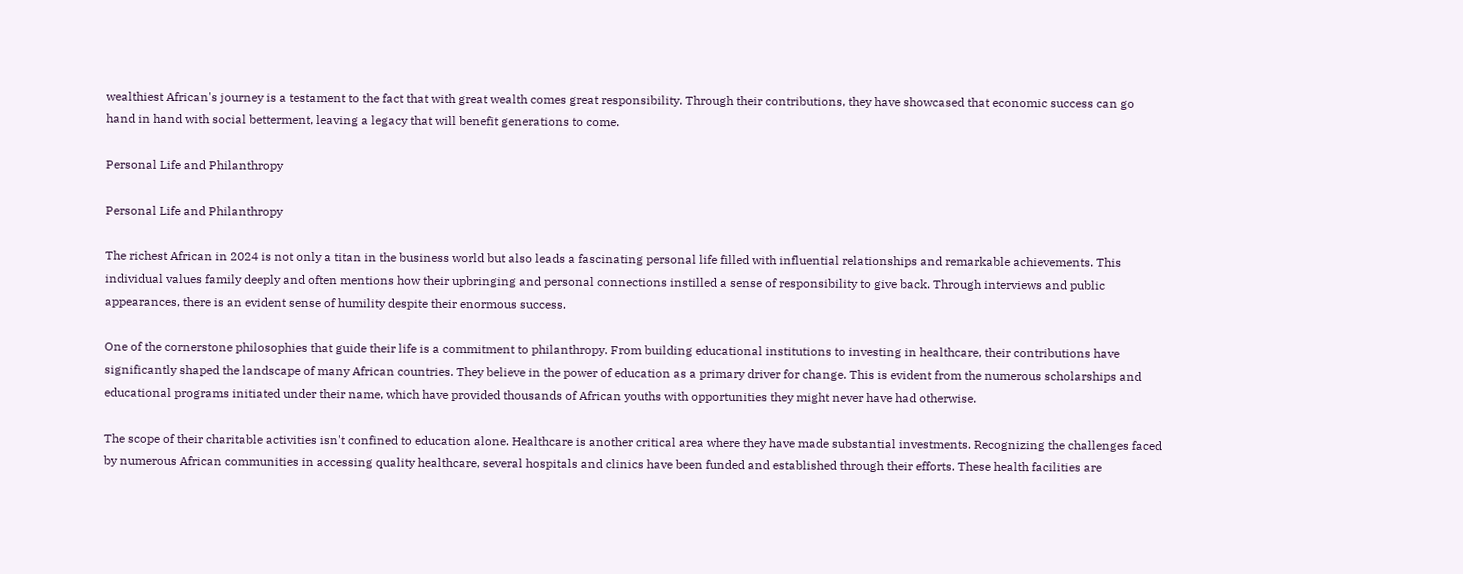wealthiest African's journey is a testament to the fact that with great wealth comes great responsibility. Through their contributions, they have showcased that economic success can go hand in hand with social betterment, leaving a legacy that will benefit generations to come.

Personal Life and Philanthropy

Personal Life and Philanthropy

The richest African in 2024 is not only a titan in the business world but also leads a fascinating personal life filled with influential relationships and remarkable achievements. This individual values family deeply and often mentions how their upbringing and personal connections instilled a sense of responsibility to give back. Through interviews and public appearances, there is an evident sense of humility despite their enormous success.

One of the cornerstone philosophies that guide their life is a commitment to philanthropy. From building educational institutions to investing in healthcare, their contributions have significantly shaped the landscape of many African countries. They believe in the power of education as a primary driver for change. This is evident from the numerous scholarships and educational programs initiated under their name, which have provided thousands of African youths with opportunities they might never have had otherwise.

The scope of their charitable activities isn't confined to education alone. Healthcare is another critical area where they have made substantial investments. Recognizing the challenges faced by numerous African communities in accessing quality healthcare, several hospitals and clinics have been funded and established through their efforts. These health facilities are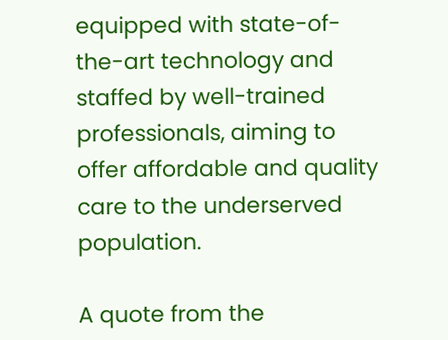equipped with state-of-the-art technology and staffed by well-trained professionals, aiming to offer affordable and quality care to the underserved population.

A quote from the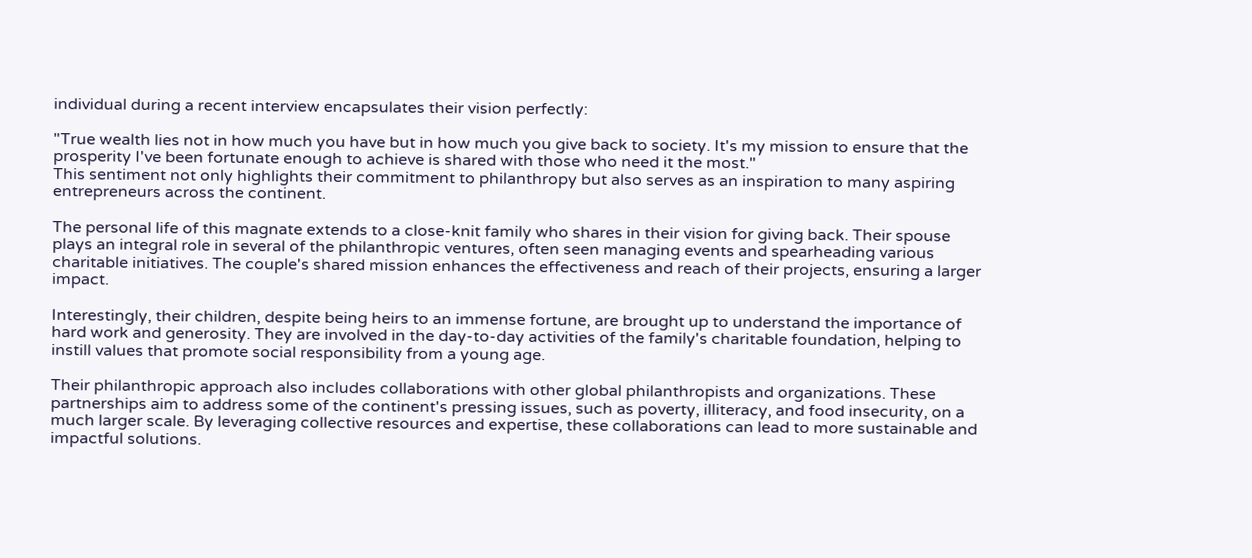individual during a recent interview encapsulates their vision perfectly:

"True wealth lies not in how much you have but in how much you give back to society. It's my mission to ensure that the prosperity I've been fortunate enough to achieve is shared with those who need it the most."
This sentiment not only highlights their commitment to philanthropy but also serves as an inspiration to many aspiring entrepreneurs across the continent.

The personal life of this magnate extends to a close-knit family who shares in their vision for giving back. Their spouse plays an integral role in several of the philanthropic ventures, often seen managing events and spearheading various charitable initiatives. The couple's shared mission enhances the effectiveness and reach of their projects, ensuring a larger impact.

Interestingly, their children, despite being heirs to an immense fortune, are brought up to understand the importance of hard work and generosity. They are involved in the day-to-day activities of the family's charitable foundation, helping to instill values that promote social responsibility from a young age.

Their philanthropic approach also includes collaborations with other global philanthropists and organizations. These partnerships aim to address some of the continent's pressing issues, such as poverty, illiteracy, and food insecurity, on a much larger scale. By leveraging collective resources and expertise, these collaborations can lead to more sustainable and impactful solutions.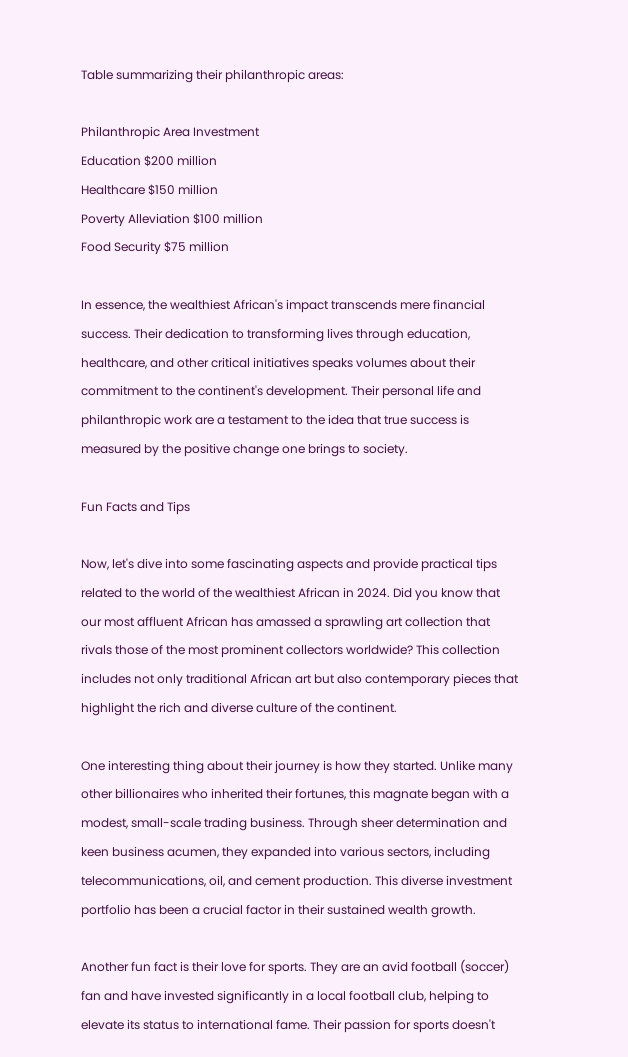Table summarizing their philanthropic areas:

Philanthropic Area Investment
Education $200 million
Healthcare $150 million
Poverty Alleviation $100 million
Food Security $75 million

In essence, the wealthiest African's impact transcends mere financial success. Their dedication to transforming lives through education, healthcare, and other critical initiatives speaks volumes about their commitment to the continent's development. Their personal life and philanthropic work are a testament to the idea that true success is measured by the positive change one brings to society.

Fun Facts and Tips

Now, let's dive into some fascinating aspects and provide practical tips related to the world of the wealthiest African in 2024. Did you know that our most affluent African has amassed a sprawling art collection that rivals those of the most prominent collectors worldwide? This collection includes not only traditional African art but also contemporary pieces that highlight the rich and diverse culture of the continent.

One interesting thing about their journey is how they started. Unlike many other billionaires who inherited their fortunes, this magnate began with a modest, small-scale trading business. Through sheer determination and keen business acumen, they expanded into various sectors, including telecommunications, oil, and cement production. This diverse investment portfolio has been a crucial factor in their sustained wealth growth.

Another fun fact is their love for sports. They are an avid football (soccer) fan and have invested significantly in a local football club, helping to elevate its status to international fame. Their passion for sports doesn't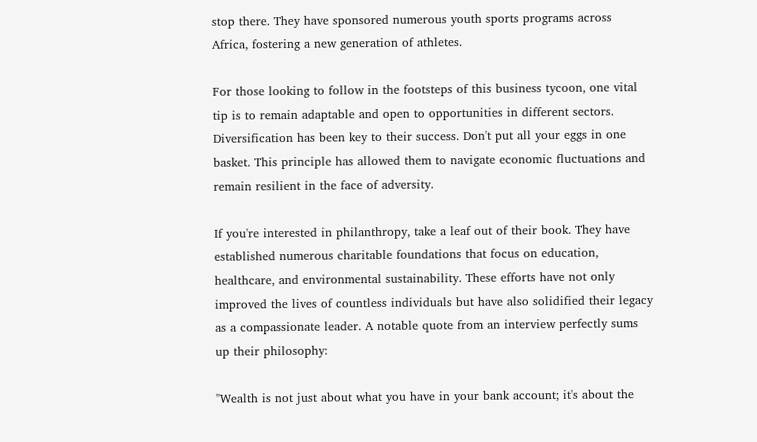stop there. They have sponsored numerous youth sports programs across Africa, fostering a new generation of athletes.

For those looking to follow in the footsteps of this business tycoon, one vital tip is to remain adaptable and open to opportunities in different sectors. Diversification has been key to their success. Don't put all your eggs in one basket. This principle has allowed them to navigate economic fluctuations and remain resilient in the face of adversity.

If you're interested in philanthropy, take a leaf out of their book. They have established numerous charitable foundations that focus on education, healthcare, and environmental sustainability. These efforts have not only improved the lives of countless individuals but have also solidified their legacy as a compassionate leader. A notable quote from an interview perfectly sums up their philosophy:

"Wealth is not just about what you have in your bank account; it's about the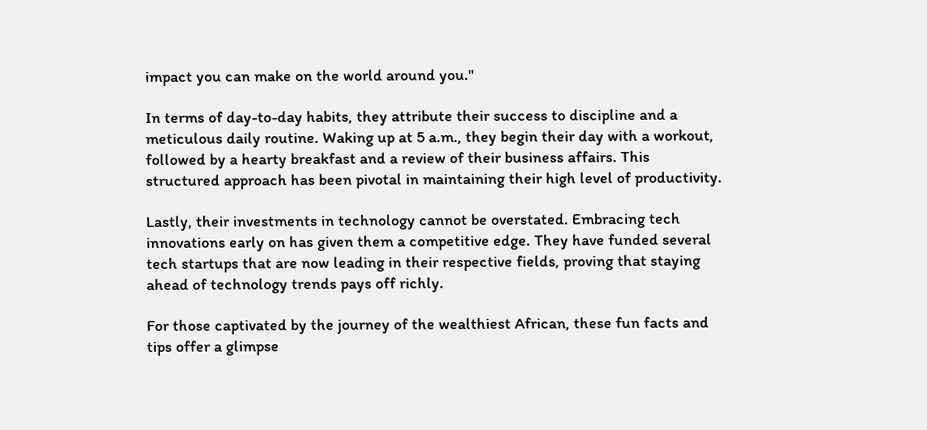impact you can make on the world around you."

In terms of day-to-day habits, they attribute their success to discipline and a meticulous daily routine. Waking up at 5 a.m., they begin their day with a workout, followed by a hearty breakfast and a review of their business affairs. This structured approach has been pivotal in maintaining their high level of productivity.

Lastly, their investments in technology cannot be overstated. Embracing tech innovations early on has given them a competitive edge. They have funded several tech startups that are now leading in their respective fields, proving that staying ahead of technology trends pays off richly.

For those captivated by the journey of the wealthiest African, these fun facts and tips offer a glimpse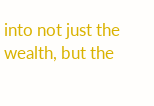into not just the wealth, but the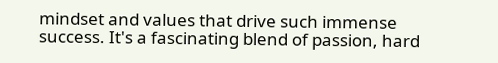mindset and values that drive such immense success. It's a fascinating blend of passion, hard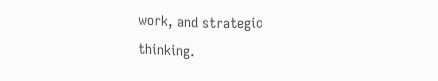work, and strategic thinking.